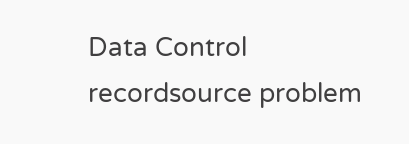Data Control recordsource problem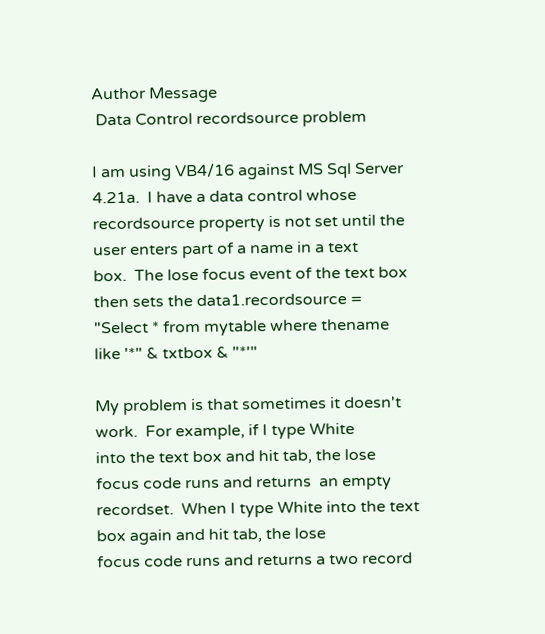Author Message
 Data Control recordsource problem

I am using VB4/16 against MS Sql Server 4.21a.  I have a data control whose
recordsource property is not set until the user enters part of a name in a text
box.  The lose focus event of the text box then sets the data1.recordsource =
"Select * from mytable where thename like '*" & txtbox & "*'"

My problem is that sometimes it doesn't work.  For example, if I type White
into the text box and hit tab, the lose focus code runs and returns  an empty
recordset.  When I type White into the text box again and hit tab, the lose
focus code runs and returns a two record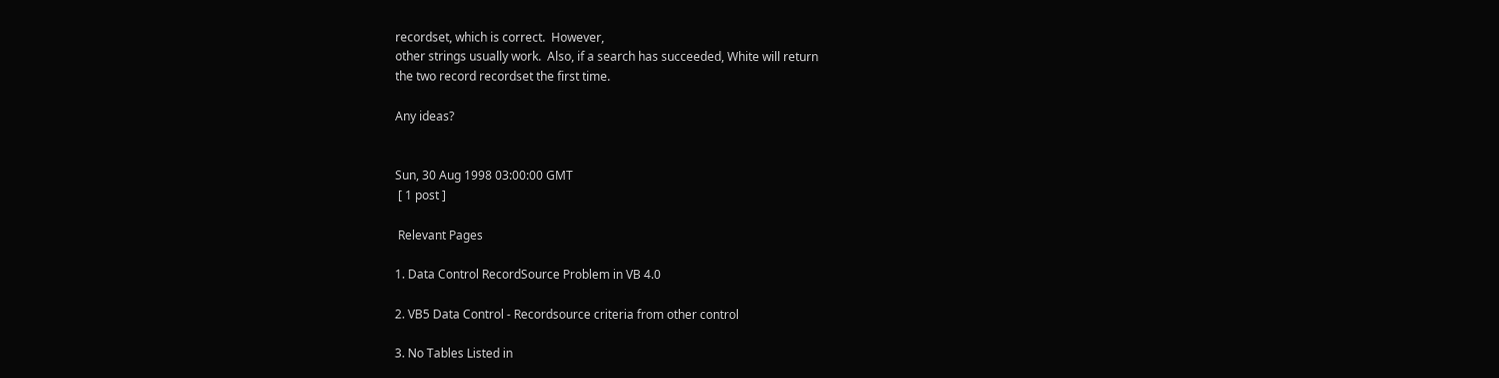recordset, which is correct.  However,
other strings usually work.  Also, if a search has succeeded, White will return
the two record recordset the first time.

Any ideas?


Sun, 30 Aug 1998 03:00:00 GMT
 [ 1 post ]

 Relevant Pages

1. Data Control RecordSource Problem in VB 4.0

2. VB5 Data Control - Recordsource criteria from other control

3. No Tables Listed in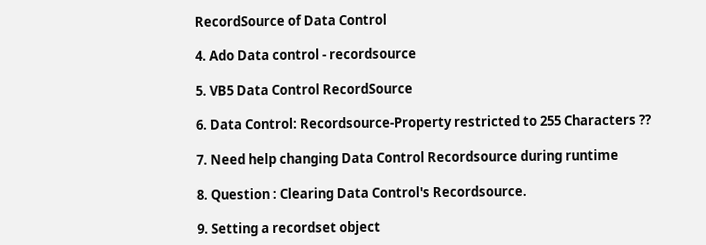RecordSource of Data Control

4. Ado Data control - recordsource

5. VB5 Data Control RecordSource

6. Data Control: Recordsource-Property restricted to 255 Characters ??

7. Need help changing Data Control Recordsource during runtime

8. Question : Clearing Data Control's Recordsource.

9. Setting a recordset object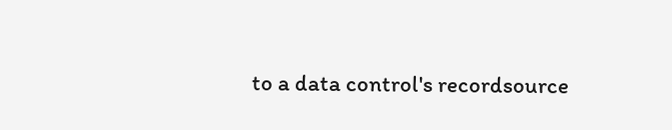to a data control's recordsource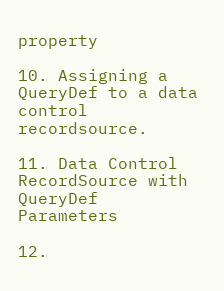property

10. Assigning a QueryDef to a data control recordsource.

11. Data Control RecordSource with QueryDef Parameters

12.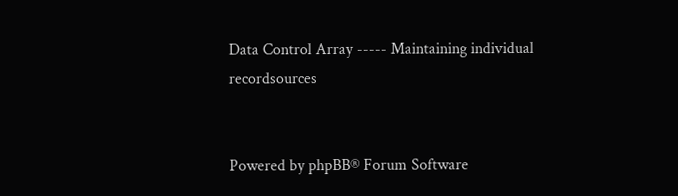Data Control Array ----- Maintaining individual recordsources


Powered by phpBB® Forum Software